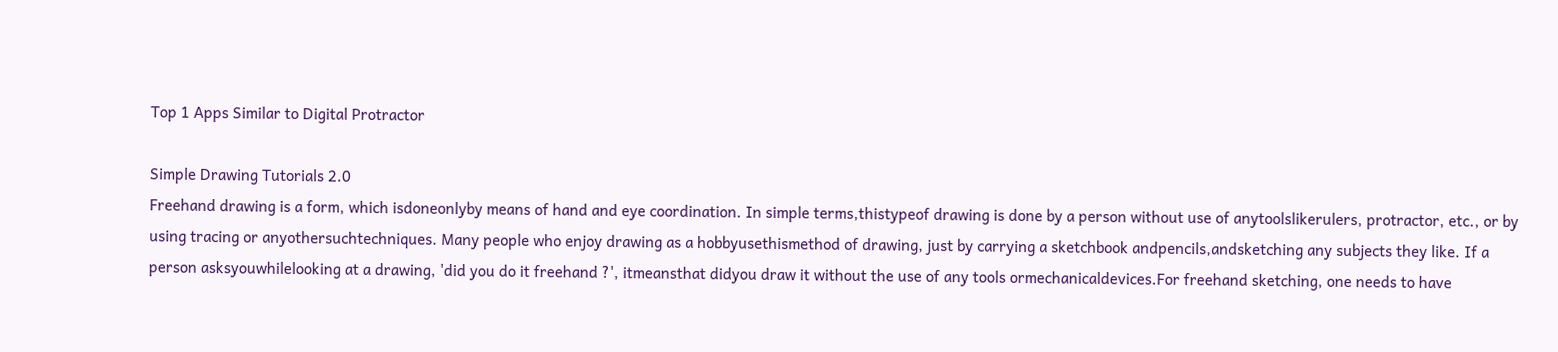Top 1 Apps Similar to Digital Protractor

Simple Drawing Tutorials 2.0
Freehand drawing is a form, which isdoneonlyby means of hand and eye coordination. In simple terms,thistypeof drawing is done by a person without use of anytoolslikerulers, protractor, etc., or by using tracing or anyothersuchtechniques. Many people who enjoy drawing as a hobbyusethismethod of drawing, just by carrying a sketchbook andpencils,andsketching any subjects they like. If a person asksyouwhilelooking at a drawing, 'did you do it freehand ?', itmeansthat didyou draw it without the use of any tools ormechanicaldevices.For freehand sketching, one needs to have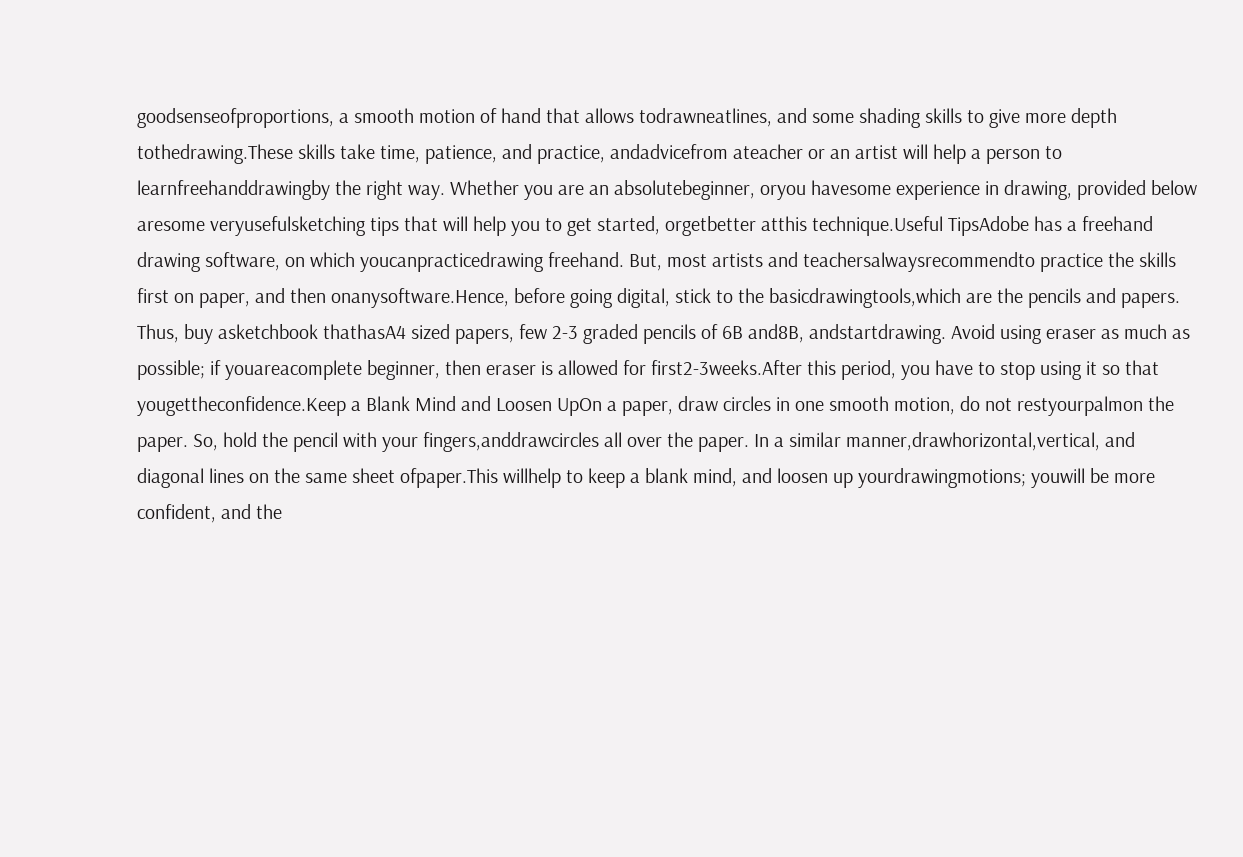goodsenseofproportions, a smooth motion of hand that allows todrawneatlines, and some shading skills to give more depth tothedrawing.These skills take time, patience, and practice, andadvicefrom ateacher or an artist will help a person to learnfreehanddrawingby the right way. Whether you are an absolutebeginner, oryou havesome experience in drawing, provided below aresome veryusefulsketching tips that will help you to get started, orgetbetter atthis technique.Useful TipsAdobe has a freehand drawing software, on which youcanpracticedrawing freehand. But, most artists and teachersalwaysrecommendto practice the skills first on paper, and then onanysoftware.Hence, before going digital, stick to the basicdrawingtools,which are the pencils and papers. Thus, buy asketchbook thathasA4 sized papers, few 2-3 graded pencils of 6B and8B, andstartdrawing. Avoid using eraser as much as possible; if youareacomplete beginner, then eraser is allowed for first2-3weeks.After this period, you have to stop using it so that yougettheconfidence.Keep a Blank Mind and Loosen UpOn a paper, draw circles in one smooth motion, do not restyourpalmon the paper. So, hold the pencil with your fingers,anddrawcircles all over the paper. In a similar manner,drawhorizontal,vertical, and diagonal lines on the same sheet ofpaper.This willhelp to keep a blank mind, and loosen up yourdrawingmotions; youwill be more confident, and the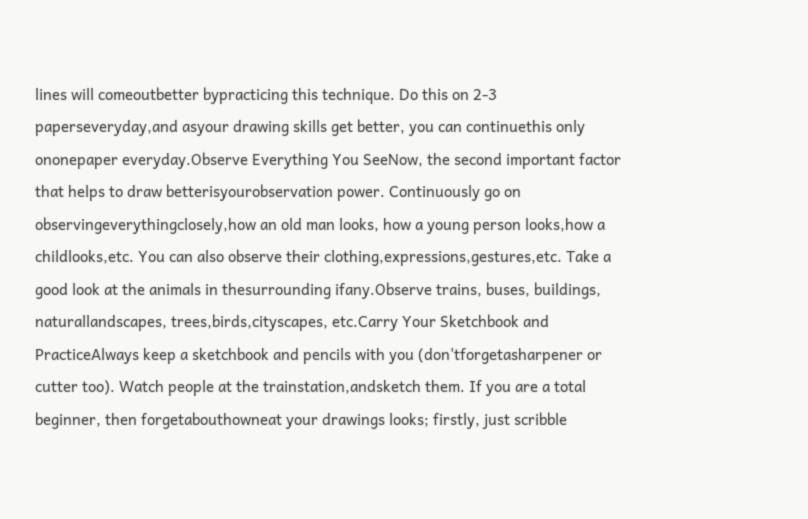lines will comeoutbetter bypracticing this technique. Do this on 2-3 paperseveryday,and asyour drawing skills get better, you can continuethis only ononepaper everyday.Observe Everything You SeeNow, the second important factor that helps to draw betterisyourobservation power. Continuously go on observingeverythingclosely,how an old man looks, how a young person looks,how a childlooks,etc. You can also observe their clothing,expressions,gestures,etc. Take a good look at the animals in thesurrounding ifany.Observe trains, buses, buildings, naturallandscapes, trees,birds,cityscapes, etc.Carry Your Sketchbook and PracticeAlways keep a sketchbook and pencils with you (don'tforgetasharpener or cutter too). Watch people at the trainstation,andsketch them. If you are a total beginner, then forgetabouthowneat your drawings looks; firstly, just scribble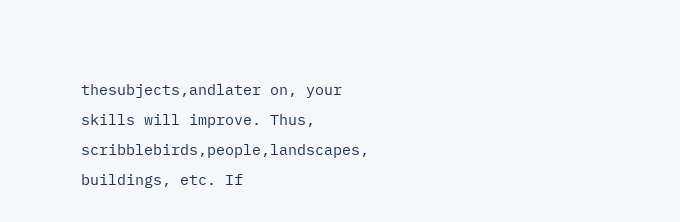thesubjects,andlater on, your skills will improve. Thus, scribblebirds,people,landscapes, buildings, etc. If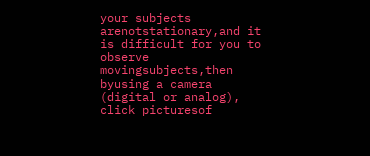your subjects arenotstationary,and it is difficult for you to observe movingsubjects,then byusing a camera (digital or analog), click picturesof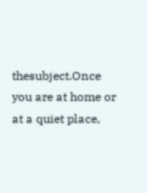thesubject.Once you are at home or at a quiet place,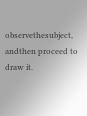observethesubject, andthen proceed to draw it.